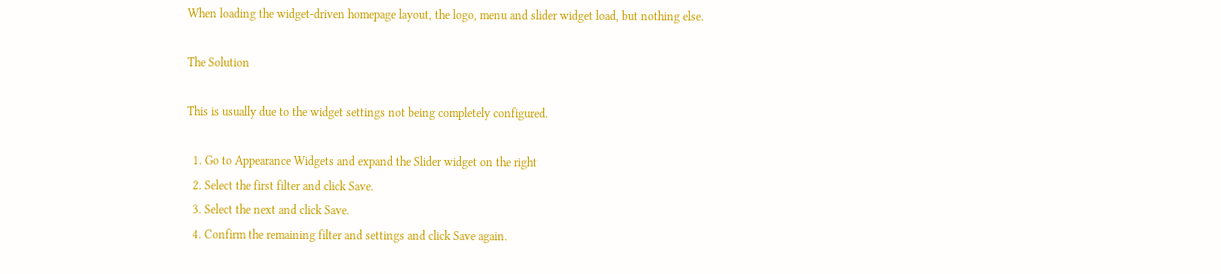When loading the widget-driven homepage layout, the logo, menu and slider widget load, but nothing else.

The Solution

This is usually due to the widget settings not being completely configured.

  1. Go to Appearance Widgets and expand the Slider widget on the right
  2. Select the first filter and click Save.
  3. Select the next and click Save.
  4. Confirm the remaining filter and settings and click Save again.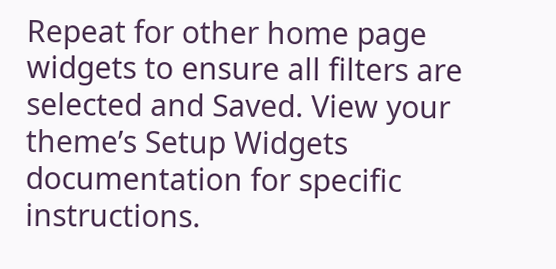Repeat for other home page widgets to ensure all filters are selected and Saved. View your theme’s Setup Widgets documentation for specific instructions.